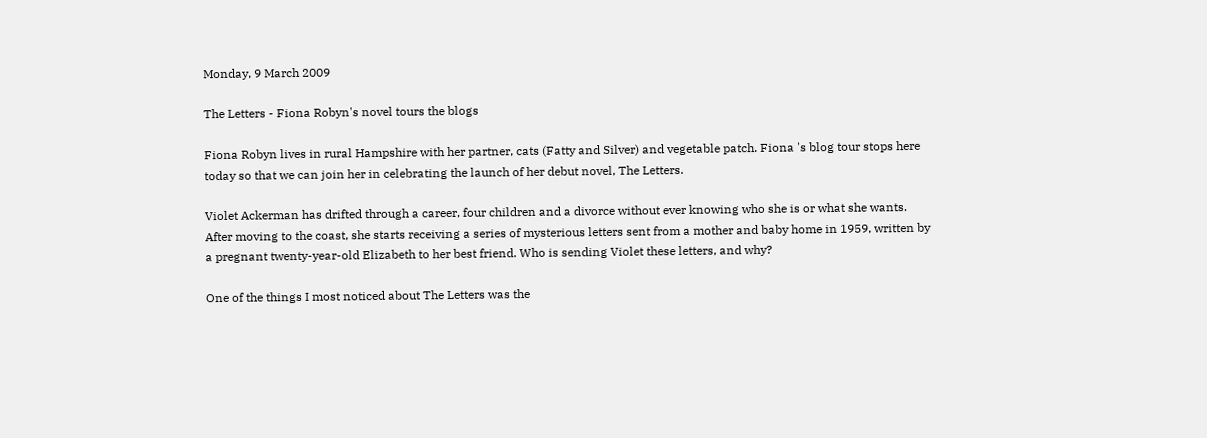Monday, 9 March 2009

The Letters - Fiona Robyn's novel tours the blogs

Fiona Robyn lives in rural Hampshire with her partner, cats (Fatty and Silver) and vegetable patch. Fiona 's blog tour stops here today so that we can join her in celebrating the launch of her debut novel, The Letters.

Violet Ackerman has drifted through a career, four children and a divorce without ever knowing who she is or what she wants. After moving to the coast, she starts receiving a series of mysterious letters sent from a mother and baby home in 1959, written by a pregnant twenty-year-old Elizabeth to her best friend. Who is sending Violet these letters, and why?

One of the things I most noticed about The Letters was the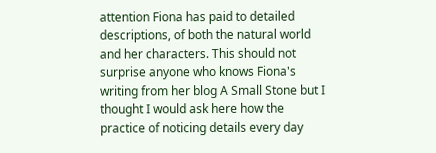attention Fiona has paid to detailed descriptions, of both the natural world and her characters. This should not surprise anyone who knows Fiona's writing from her blog A Small Stone but I thought I would ask here how the practice of noticing details every day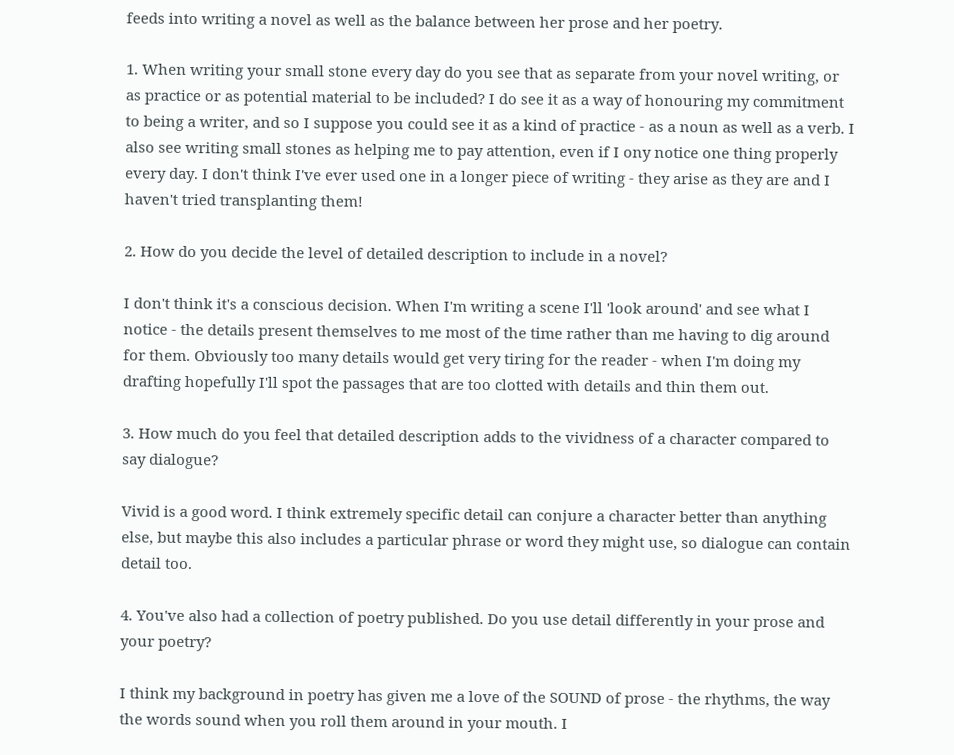feeds into writing a novel as well as the balance between her prose and her poetry.

1. When writing your small stone every day do you see that as separate from your novel writing, or as practice or as potential material to be included? I do see it as a way of honouring my commitment to being a writer, and so I suppose you could see it as a kind of practice - as a noun as well as a verb. I also see writing small stones as helping me to pay attention, even if I ony notice one thing properly every day. I don't think I've ever used one in a longer piece of writing - they arise as they are and I haven't tried transplanting them!

2. How do you decide the level of detailed description to include in a novel?

I don't think it's a conscious decision. When I'm writing a scene I'll 'look around' and see what I notice - the details present themselves to me most of the time rather than me having to dig around for them. Obviously too many details would get very tiring for the reader - when I'm doing my drafting hopefully I'll spot the passages that are too clotted with details and thin them out.

3. How much do you feel that detailed description adds to the vividness of a character compared to say dialogue?

Vivid is a good word. I think extremely specific detail can conjure a character better than anything else, but maybe this also includes a particular phrase or word they might use, so dialogue can contain detail too.

4. You've also had a collection of poetry published. Do you use detail differently in your prose and your poetry?

I think my background in poetry has given me a love of the SOUND of prose - the rhythms, the way the words sound when you roll them around in your mouth. I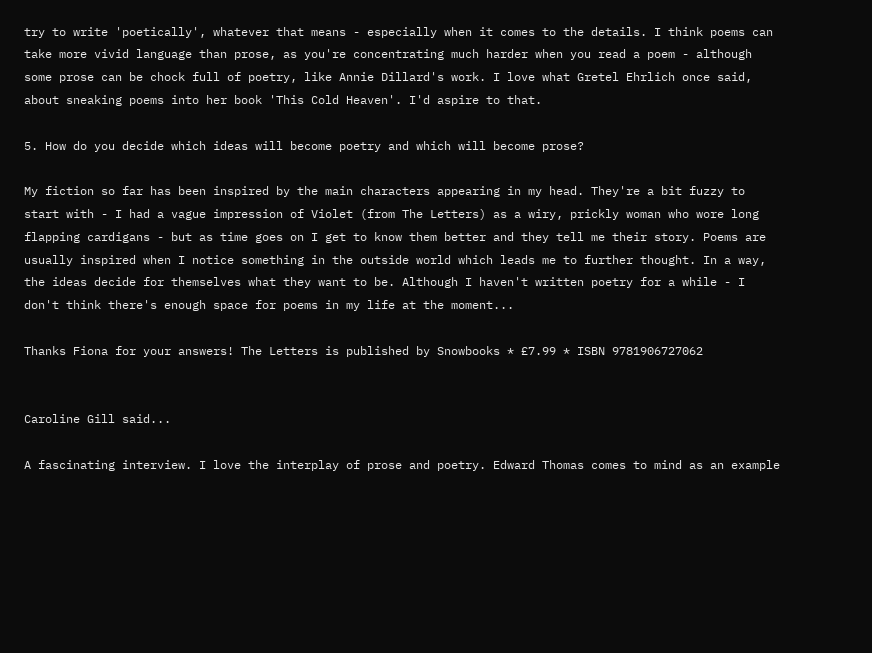try to write 'poetically', whatever that means - especially when it comes to the details. I think poems can take more vivid language than prose, as you're concentrating much harder when you read a poem - although some prose can be chock full of poetry, like Annie Dillard's work. I love what Gretel Ehrlich once said, about sneaking poems into her book 'This Cold Heaven'. I'd aspire to that.

5. How do you decide which ideas will become poetry and which will become prose?

My fiction so far has been inspired by the main characters appearing in my head. They're a bit fuzzy to start with - I had a vague impression of Violet (from The Letters) as a wiry, prickly woman who wore long flapping cardigans - but as time goes on I get to know them better and they tell me their story. Poems are usually inspired when I notice something in the outside world which leads me to further thought. In a way, the ideas decide for themselves what they want to be. Although I haven't written poetry for a while - I don't think there's enough space for poems in my life at the moment...

Thanks Fiona for your answers! The Letters is published by Snowbooks * £7.99 * ISBN 9781906727062


Caroline Gill said...

A fascinating interview. I love the interplay of prose and poetry. Edward Thomas comes to mind as an example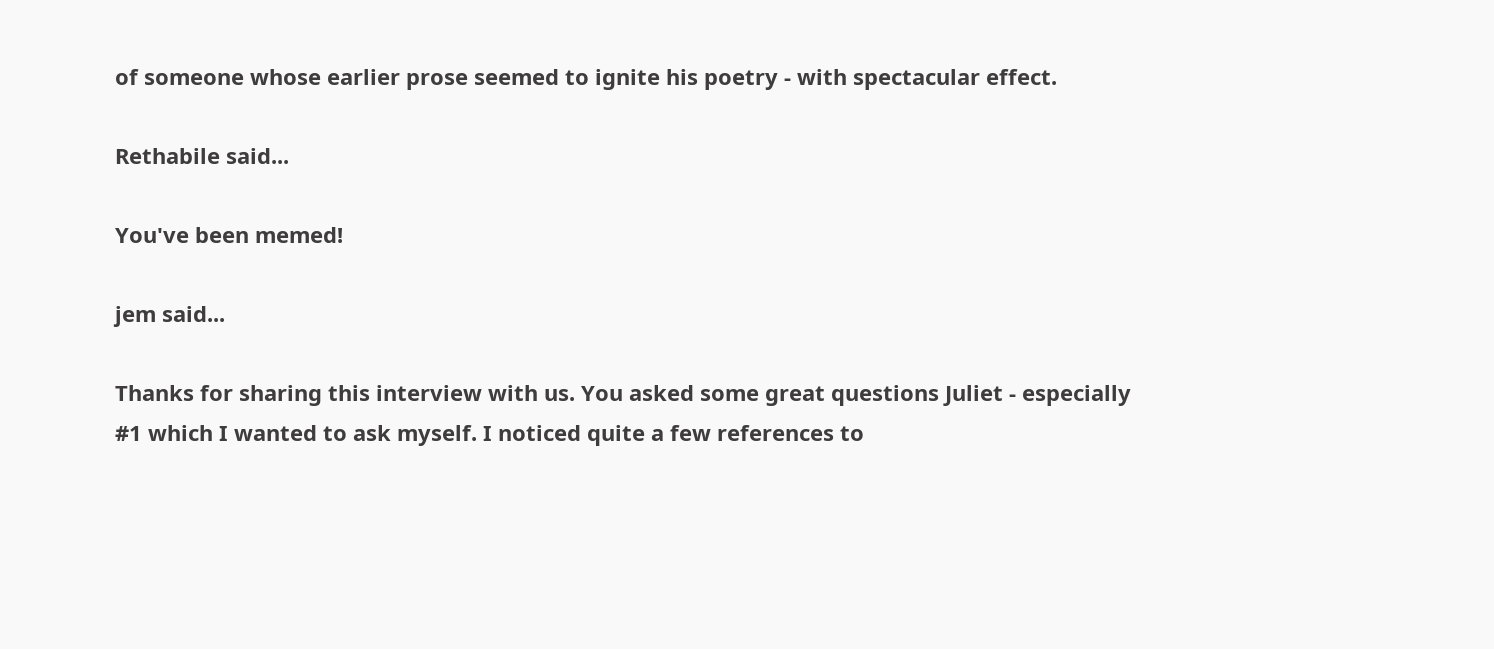of someone whose earlier prose seemed to ignite his poetry - with spectacular effect.

Rethabile said...

You've been memed!

jem said...

Thanks for sharing this interview with us. You asked some great questions Juliet - especially #1 which I wanted to ask myself. I noticed quite a few references to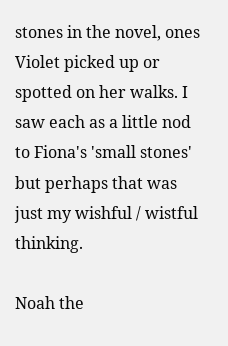stones in the novel, ones Violet picked up or spotted on her walks. I saw each as a little nod to Fiona's 'small stones' but perhaps that was just my wishful / wistful thinking.

Noah the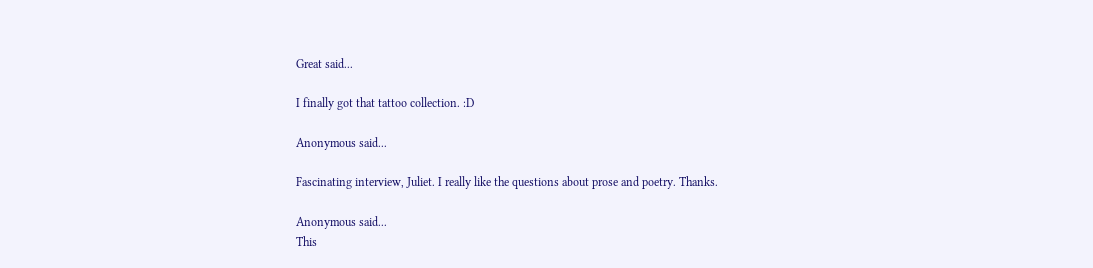Great said...

I finally got that tattoo collection. :D

Anonymous said...

Fascinating interview, Juliet. I really like the questions about prose and poetry. Thanks.

Anonymous said...
This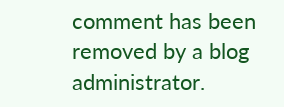comment has been removed by a blog administrator.